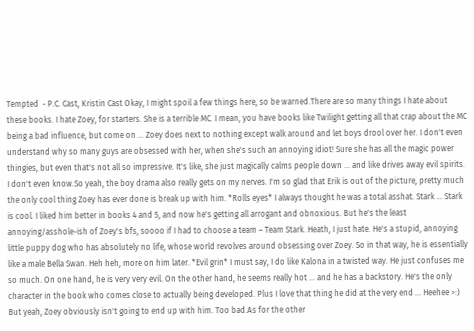Tempted  - P.C. Cast, Kristin Cast Okay, I might spoil a few things here, so be warned.There are so many things I hate about these books. I hate Zoey, for starters. She is a terrible MC. I mean, you have books like Twilight getting all that crap about the MC being a bad influence, but come on … Zoey does next to nothing except walk around and let boys drool over her. I don't even understand why so many guys are obsessed with her, when she's such an annoying idiot! Sure she has all the magic power thingies, but even that's not all so impressive. It's like, she just magically calms people down … and like drives away evil spirits. I don't even know.So yeah, the boy drama also really gets on my nerves. I'm so glad that Erik is out of the picture, pretty much the only cool thing Zoey has ever done is break up with him. *Rolls eyes* I always thought he was a total asshat. Stark … Stark is cool. I liked him better in books 4 and 5, and now he's getting all arrogant and obnoxious. But he's the least annoying/asshole-ish of Zoey's bfs, soooo if I had to choose a team – Team Stark. Heath, I just hate. He's a stupid, annoying little puppy dog who has absolutely no life, whose world revolves around obsessing over Zoey. So in that way, he is essentially like a male Bella Swan. Heh heh, more on him later. *Evil grin* I must say, I do like Kalona in a twisted way. He just confuses me so much. On one hand, he is very very evil. On the other hand, he seems really hot … and he has a backstory. He's the only character in the book who comes close to actually being developed. Plus I love that thing he did at the very end … Heehee >:) But yeah, Zoey obviously isn't going to end up with him. Too bad.As for the other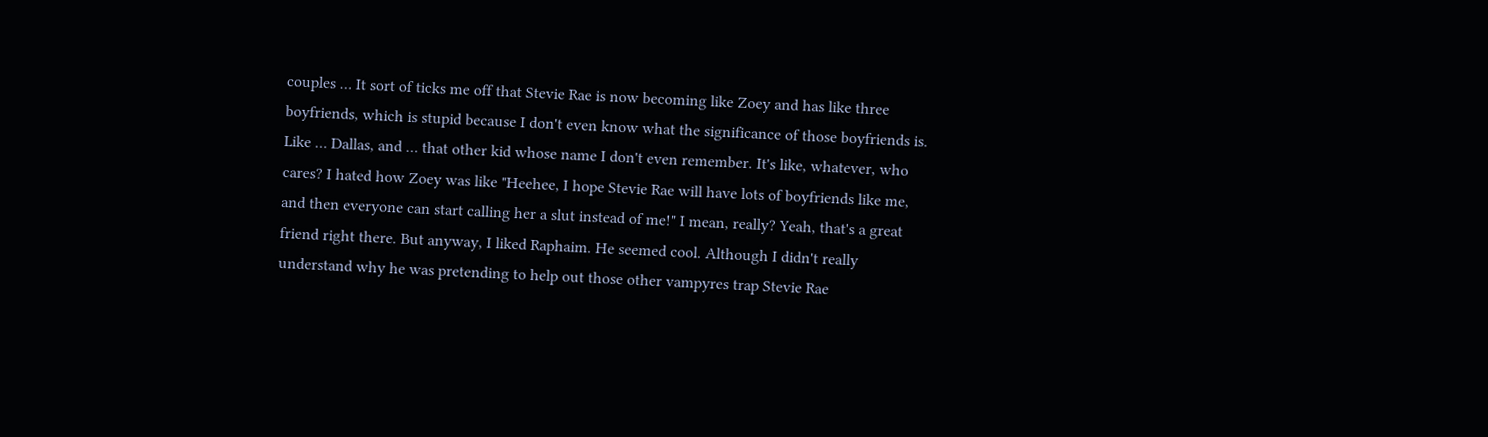couples … It sort of ticks me off that Stevie Rae is now becoming like Zoey and has like three boyfriends, which is stupid because I don't even know what the significance of those boyfriends is. Like … Dallas, and … that other kid whose name I don't even remember. It's like, whatever, who cares? I hated how Zoey was like "Heehee, I hope Stevie Rae will have lots of boyfriends like me, and then everyone can start calling her a slut instead of me!" I mean, really? Yeah, that's a great friend right there. But anyway, I liked Raphaim. He seemed cool. Although I didn't really understand why he was pretending to help out those other vampyres trap Stevie Rae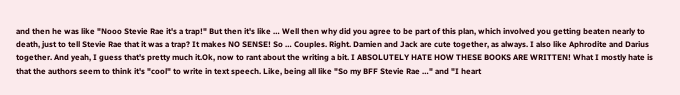and then he was like "Nooo Stevie Rae it's a trap!" But then it's like … Well then why did you agree to be part of this plan, which involved you getting beaten nearly to death, just to tell Stevie Rae that it was a trap? It makes NO SENSE! So … Couples. Right. Damien and Jack are cute together, as always. I also like Aphrodite and Darius together. And yeah, I guess that's pretty much it.Ok, now to rant about the writing a bit. I ABSOLUTELY HATE HOW THESE BOOKS ARE WRITTEN! What I mostly hate is that the authors seem to think it's "cool" to write in text speech. Like, being all like "So my BFF Stevie Rae …" and "I heart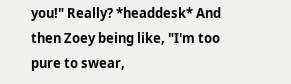you!" Really? *headdesk* And then Zoey being like, "I'm too pure to swear,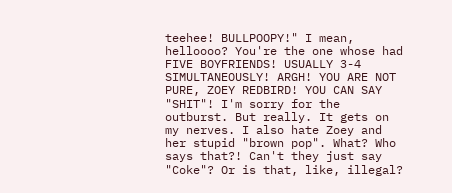teehee! BULLPOOPY!" I mean, helloooo? You're the one whose had FIVE BOYFRIENDS! USUALLY 3-4 SIMULTANEOUSLY! ARGH! YOU ARE NOT PURE, ZOEY REDBIRD! YOU CAN SAY "SHIT"! I'm sorry for the outburst. But really. It gets on my nerves. I also hate Zoey and her stupid "brown pop". What? Who says that?! Can't they just say "Coke"? Or is that, like, illegal?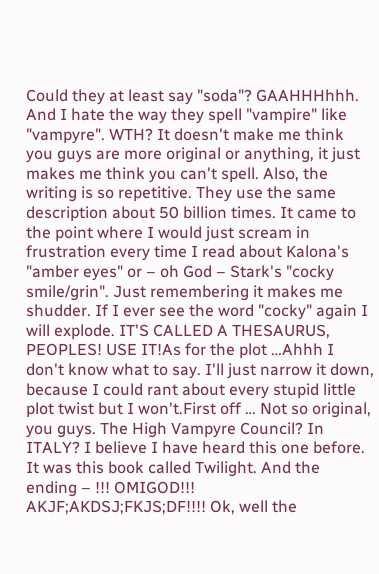Could they at least say "soda"? GAAHHHhhh. And I hate the way they spell "vampire" like "vampyre". WTH? It doesn't make me think you guys are more original or anything, it just makes me think you can't spell. Also, the writing is so repetitive. They use the same description about 50 billion times. It came to the point where I would just scream in frustration every time I read about Kalona's "amber eyes" or – oh God – Stark's "cocky smile/grin". Just remembering it makes me shudder. If I ever see the word "cocky" again I will explode. IT'S CALLED A THESAURUS, PEOPLES! USE IT!As for the plot …Ahhh I don't know what to say. I'll just narrow it down, because I could rant about every stupid little plot twist but I won't.First off … Not so original, you guys. The High Vampyre Council? In ITALY? I believe I have heard this one before. It was this book called Twilight. And the ending – !!! OMIGOD!!! AKJF;AKDSJ;FKJS;DF!!!! Ok, well the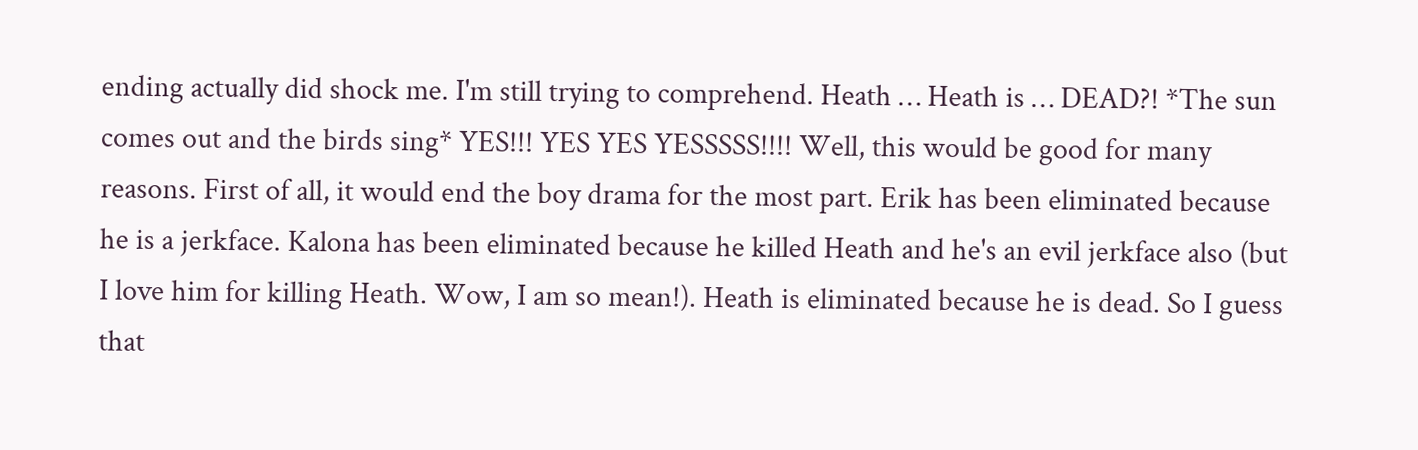ending actually did shock me. I'm still trying to comprehend. Heath … Heath is … DEAD?! *The sun comes out and the birds sing* YES!!! YES YES YESSSSS!!!! Well, this would be good for many reasons. First of all, it would end the boy drama for the most part. Erik has been eliminated because he is a jerkface. Kalona has been eliminated because he killed Heath and he's an evil jerkface also (but I love him for killing Heath. Wow, I am so mean!). Heath is eliminated because he is dead. So I guess that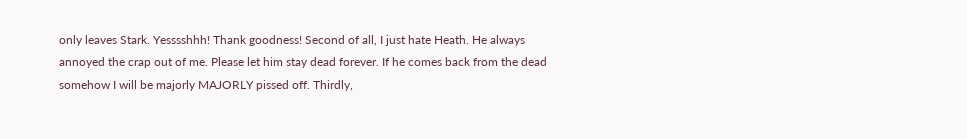only leaves Stark. Yesssshhh! Thank goodness! Second of all, I just hate Heath. He always annoyed the crap out of me. Please let him stay dead forever. If he comes back from the dead somehow I will be majorly MAJORLY pissed off. Thirdly,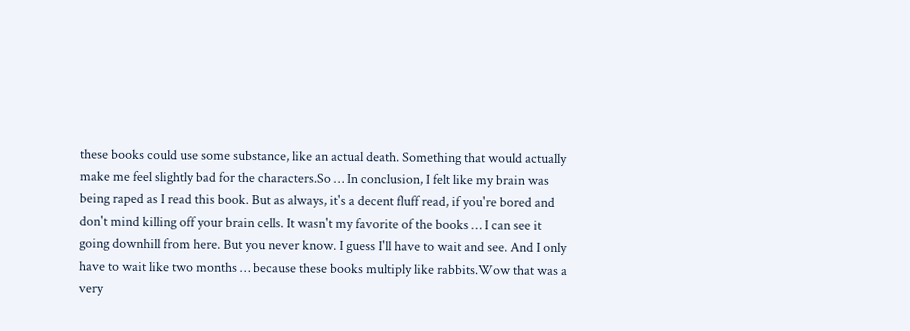these books could use some substance, like an actual death. Something that would actually make me feel slightly bad for the characters.So … In conclusion, I felt like my brain was being raped as I read this book. But as always, it's a decent fluff read, if you're bored and don't mind killing off your brain cells. It wasn't my favorite of the books … I can see it going downhill from here. But you never know. I guess I'll have to wait and see. And I only have to wait like two months … because these books multiply like rabbits.Wow that was a very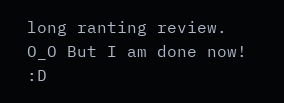long ranting review. O_O But I am done now! :D